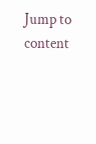Jump to content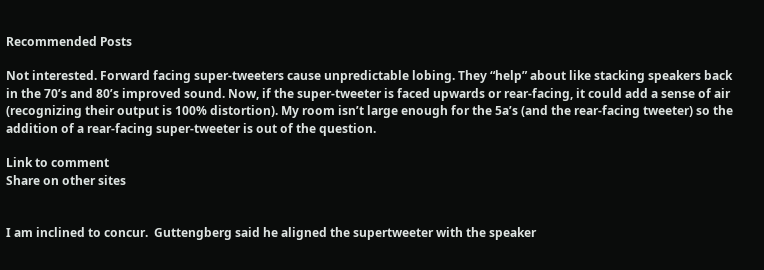Recommended Posts

Not interested. Forward facing super-tweeters cause unpredictable lobing. They “help” about like stacking speakers back in the 70’s and 80’s improved sound. Now, if the super-tweeter is faced upwards or rear-facing, it could add a sense of air (recognizing their output is 100% distortion). My room isn’t large enough for the 5a’s (and the rear-facing tweeter) so the addition of a rear-facing super-tweeter is out of the question.

Link to comment
Share on other sites


I am inclined to concur.  Guttengberg said he aligned the supertweeter with the speaker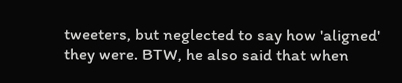tweeters, but neglected to say how 'aligned' they were. BTW, he also said that when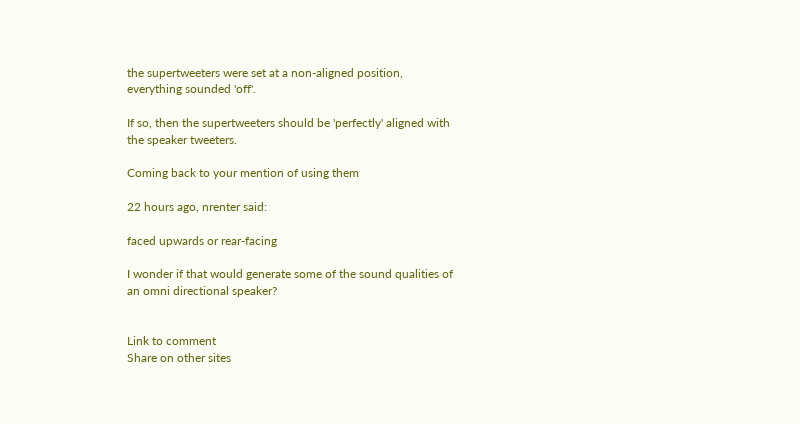the supertweeters were set at a non-aligned position, everything sounded 'off'.

If so, then the supertweeters should be 'perfectly' aligned with the speaker tweeters.

Coming back to your mention of using them

22 hours ago, nrenter said:

faced upwards or rear-facing

I wonder if that would generate some of the sound qualities of an omni directional speaker?


Link to comment
Share on other sites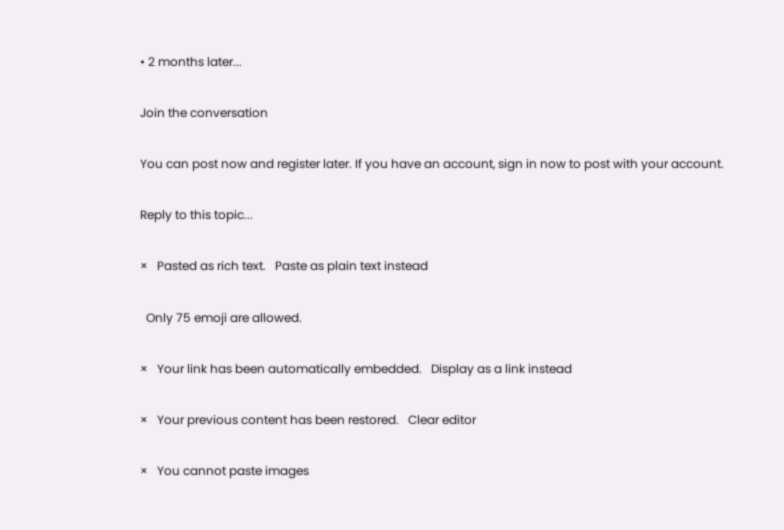• 2 months later...

Join the conversation

You can post now and register later. If you have an account, sign in now to post with your account.

Reply to this topic...

×   Pasted as rich text.   Paste as plain text instead

  Only 75 emoji are allowed.

×   Your link has been automatically embedded.   Display as a link instead

×   Your previous content has been restored.   Clear editor

×   You cannot paste images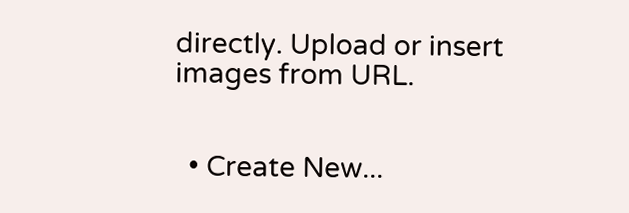directly. Upload or insert images from URL.


  • Create New...